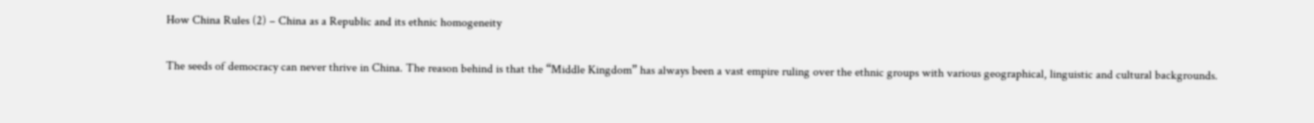How China Rules (2) – China as a Republic and its ethnic homogeneity

The seeds of democracy can never thrive in China. The reason behind is that the “Middle Kingdom” has always been a vast empire ruling over the ethnic groups with various geographical, linguistic and cultural backgrounds.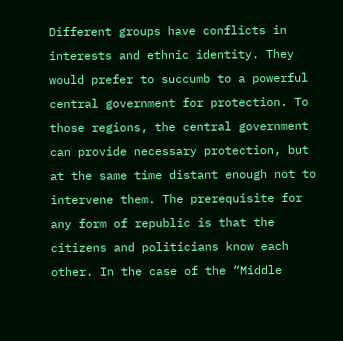Different groups have conflicts in interests and ethnic identity. They would prefer to succumb to a powerful central government for protection. To those regions, the central government can provide necessary protection, but at the same time distant enough not to intervene them. The prerequisite for any form of republic is that the citizens and politicians know each other. In the case of the “Middle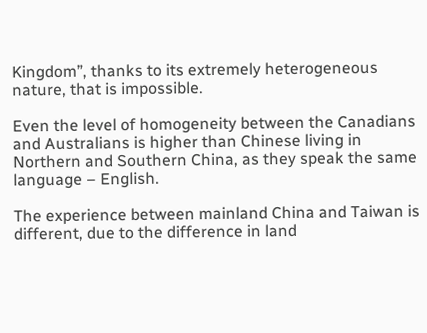Kingdom”, thanks to its extremely heterogeneous nature, that is impossible.

Even the level of homogeneity between the Canadians and Australians is higher than Chinese living in Northern and Southern China, as they speak the same language – English.

The experience between mainland China and Taiwan is different, due to the difference in land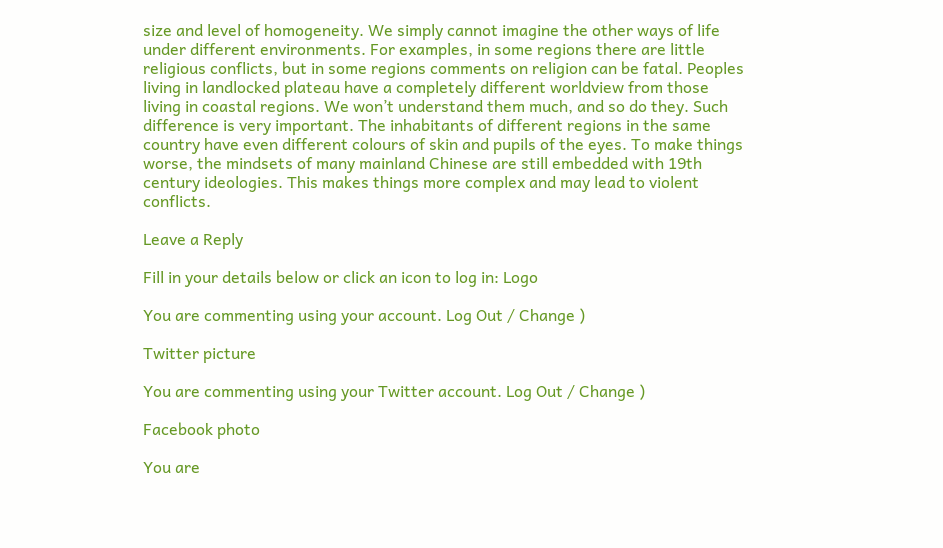size and level of homogeneity. We simply cannot imagine the other ways of life under different environments. For examples, in some regions there are little religious conflicts, but in some regions comments on religion can be fatal. Peoples living in landlocked plateau have a completely different worldview from those living in coastal regions. We won’t understand them much, and so do they. Such difference is very important. The inhabitants of different regions in the same country have even different colours of skin and pupils of the eyes. To make things worse, the mindsets of many mainland Chinese are still embedded with 19th century ideologies. This makes things more complex and may lead to violent conflicts.

Leave a Reply

Fill in your details below or click an icon to log in: Logo

You are commenting using your account. Log Out / Change )

Twitter picture

You are commenting using your Twitter account. Log Out / Change )

Facebook photo

You are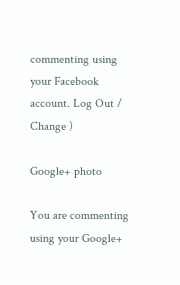commenting using your Facebook account. Log Out / Change )

Google+ photo

You are commenting using your Google+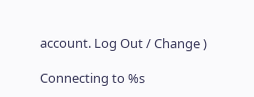account. Log Out / Change )

Connecting to %s